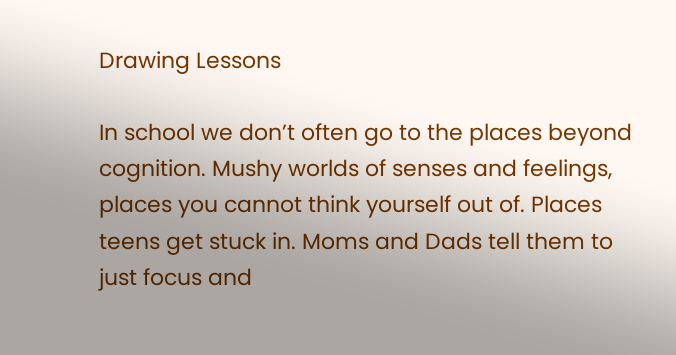Drawing Lessons

In school we don’t often go to the places beyond cognition. Mushy worlds of senses and feelings, places you cannot think yourself out of. Places teens get stuck in. Moms and Dads tell them to just focus and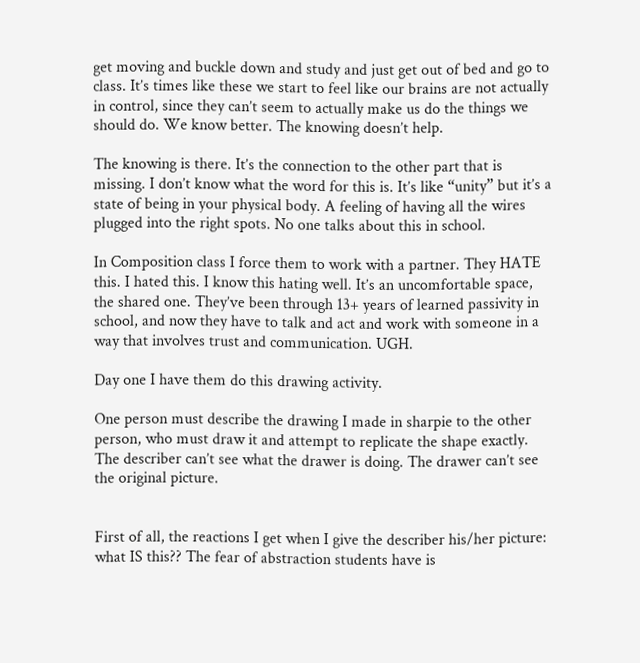get moving and buckle down and study and just get out of bed and go to class. It’s times like these we start to feel like our brains are not actually in control, since they can’t seem to actually make us do the things we should do. We know better. The knowing doesn’t help.

The knowing is there. It’s the connection to the other part that is missing. I don’t know what the word for this is. It’s like “unity” but it’s a state of being in your physical body. A feeling of having all the wires plugged into the right spots. No one talks about this in school.

In Composition class I force them to work with a partner. They HATE this. I hated this. I know this hating well. It’s an uncomfortable space, the shared one. They’ve been through 13+ years of learned passivity in school, and now they have to talk and act and work with someone in a way that involves trust and communication. UGH.

Day one I have them do this drawing activity.

One person must describe the drawing I made in sharpie to the other person, who must draw it and attempt to replicate the shape exactly. The describer can’t see what the drawer is doing. The drawer can’t see the original picture.


First of all, the reactions I get when I give the describer his/her picture: what IS this?? The fear of abstraction students have is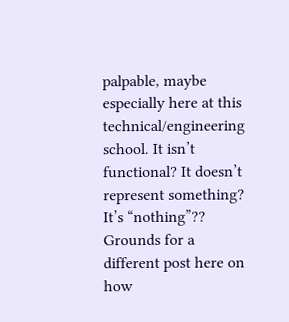palpable, maybe especially here at this technical/engineering school. It isn’t functional? It doesn’t represent something? It’s “nothing”?? Grounds for a different post here on how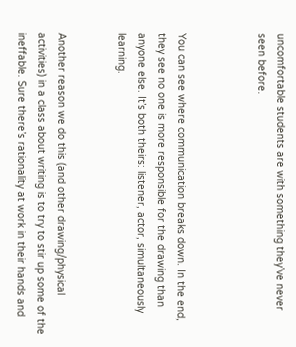uncomfortable students are with something they’ve never seen before.



You can see where communication breaks down. In the end, they see no one is more responsible for the drawing than anyone else. It’s both theirs: listener, actor, simultaneously learning.


Another reason we do this (and other drawing/physical activities) in a class about writing is to try to stir up some of the ineffable. Sure there’s rationality at work in their hands and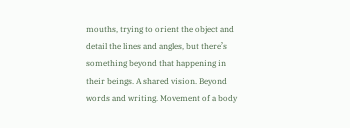mouths, trying to orient the object and detail the lines and angles, but there’s something beyond that happening in their beings. A shared vision. Beyond words and writing. Movement of a body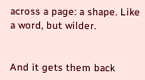across a page: a shape. Like a word, but wilder.


And it gets them back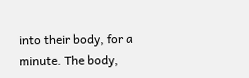into their body, for a minute. The body,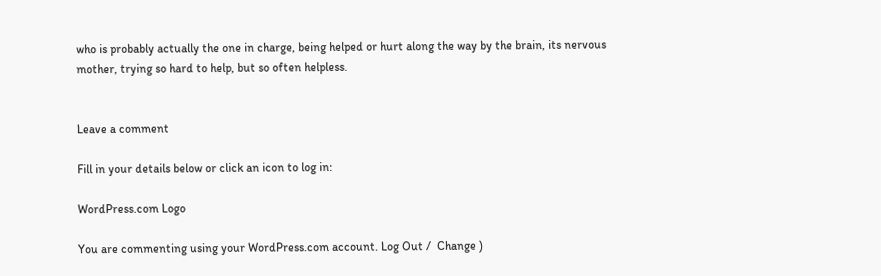who is probably actually the one in charge, being helped or hurt along the way by the brain, its nervous mother, trying so hard to help, but so often helpless.


Leave a comment

Fill in your details below or click an icon to log in:

WordPress.com Logo

You are commenting using your WordPress.com account. Log Out /  Change )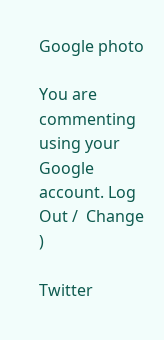Google photo

You are commenting using your Google account. Log Out /  Change )

Twitter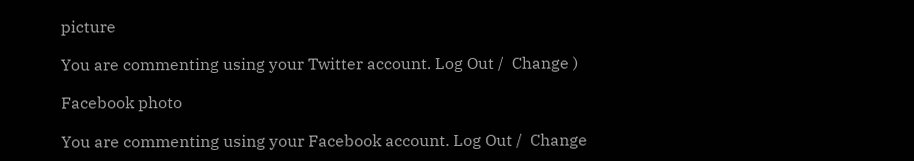picture

You are commenting using your Twitter account. Log Out /  Change )

Facebook photo

You are commenting using your Facebook account. Log Out /  Change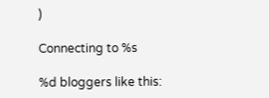)

Connecting to %s

%d bloggers like this: